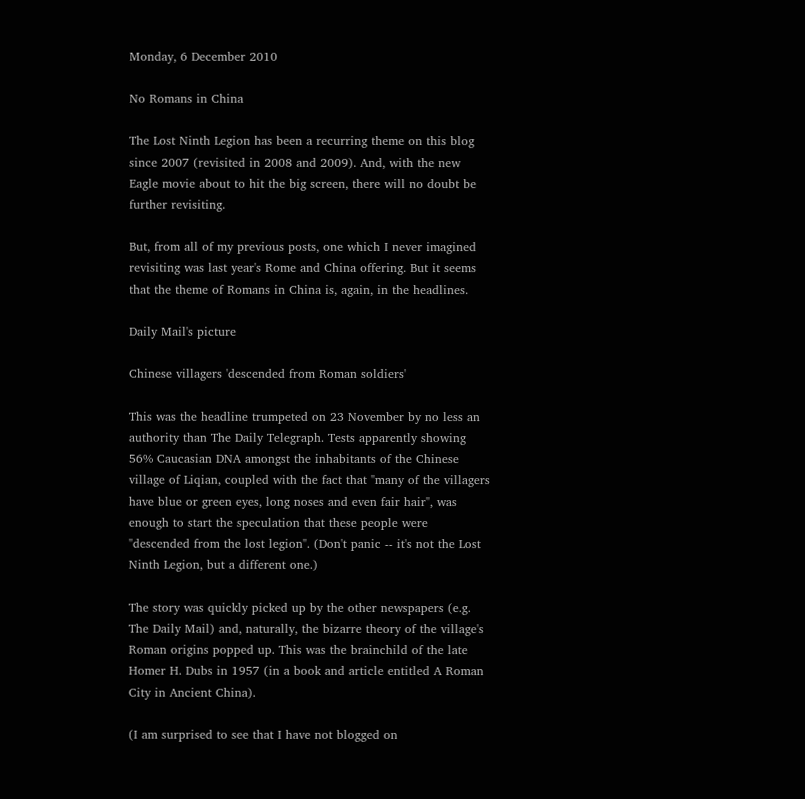Monday, 6 December 2010

No Romans in China

The Lost Ninth Legion has been a recurring theme on this blog since 2007 (revisited in 2008 and 2009). And, with the new Eagle movie about to hit the big screen, there will no doubt be further revisiting.

But, from all of my previous posts, one which I never imagined revisiting was last year's Rome and China offering. But it seems that the theme of Romans in China is, again, in the headlines.

Daily Mail's picture

Chinese villagers 'descended from Roman soldiers'

This was the headline trumpeted on 23 November by no less an authority than The Daily Telegraph. Tests apparently showing 56% Caucasian DNA amongst the inhabitants of the Chinese village of Liqian, coupled with the fact that "many of the villagers have blue or green eyes, long noses and even fair hair", was enough to start the speculation that these people were "descended from the lost legion". (Don't panic -- it's not the Lost Ninth Legion, but a different one.)

The story was quickly picked up by the other newspapers (e.g. The Daily Mail) and, naturally, the bizarre theory of the village's Roman origins popped up. This was the brainchild of the late Homer H. Dubs in 1957 (in a book and article entitled A Roman City in Ancient China).

(I am surprised to see that I have not blogged on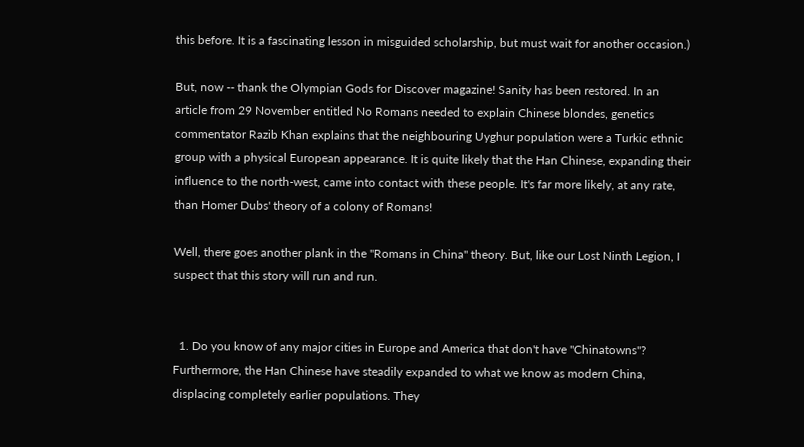this before. It is a fascinating lesson in misguided scholarship, but must wait for another occasion.)

But, now -- thank the Olympian Gods for Discover magazine! Sanity has been restored. In an article from 29 November entitled No Romans needed to explain Chinese blondes, genetics commentator Razib Khan explains that the neighbouring Uyghur population were a Turkic ethnic group with a physical European appearance. It is quite likely that the Han Chinese, expanding their influence to the north-west, came into contact with these people. It's far more likely, at any rate, than Homer Dubs' theory of a colony of Romans!

Well, there goes another plank in the "Romans in China" theory. But, like our Lost Ninth Legion, I suspect that this story will run and run.


  1. Do you know of any major cities in Europe and America that don't have "Chinatowns"? Furthermore, the Han Chinese have steadily expanded to what we know as modern China, displacing completely earlier populations. They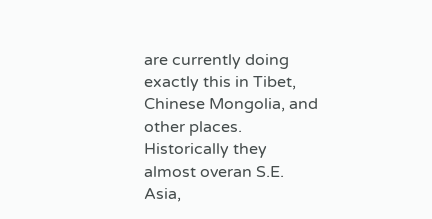are currently doing exactly this in Tibet, Chinese Mongolia, and other places. Historically they almost overan S.E. Asia,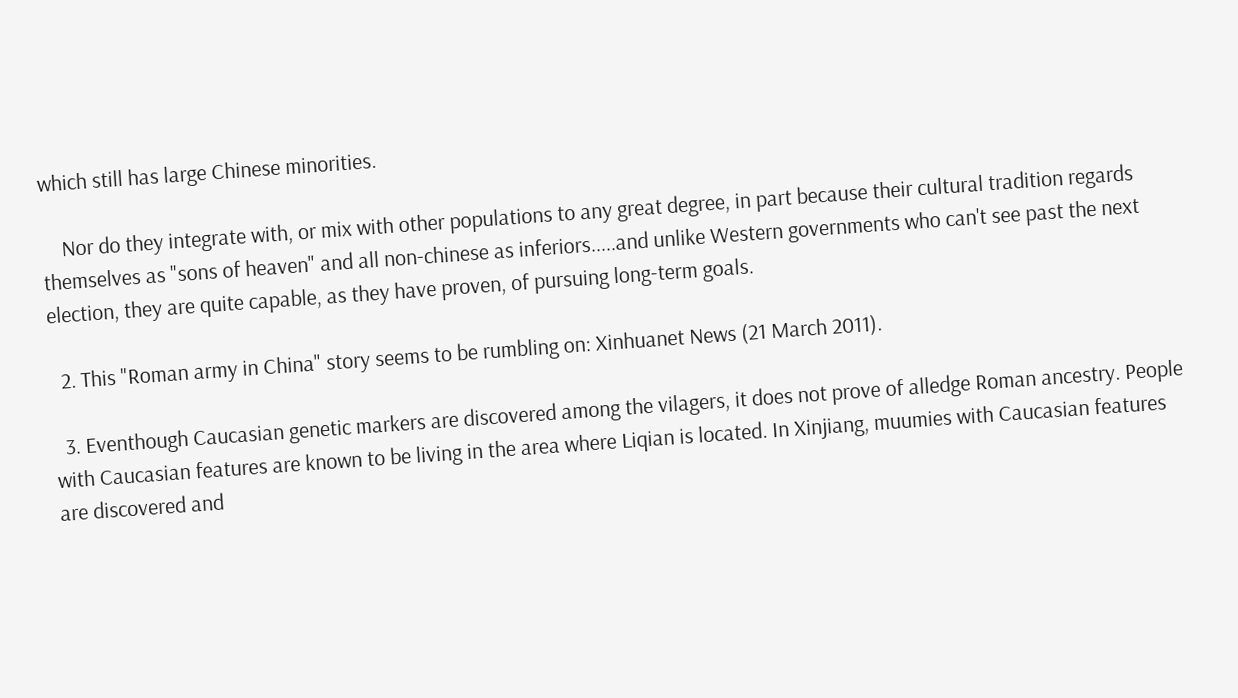which still has large Chinese minorities.

    Nor do they integrate with, or mix with other populations to any great degree, in part because their cultural tradition regards themselves as "sons of heaven" and all non-chinese as inferiors.....and unlike Western governments who can't see past the next election, they are quite capable, as they have proven, of pursuing long-term goals.

  2. This "Roman army in China" story seems to be rumbling on: Xinhuanet News (21 March 2011).

  3. Eventhough Caucasian genetic markers are discovered among the vilagers, it does not prove of alledge Roman ancestry. People with Caucasian features are known to be living in the area where Liqian is located. In Xinjiang, muumies with Caucasian features are discovered and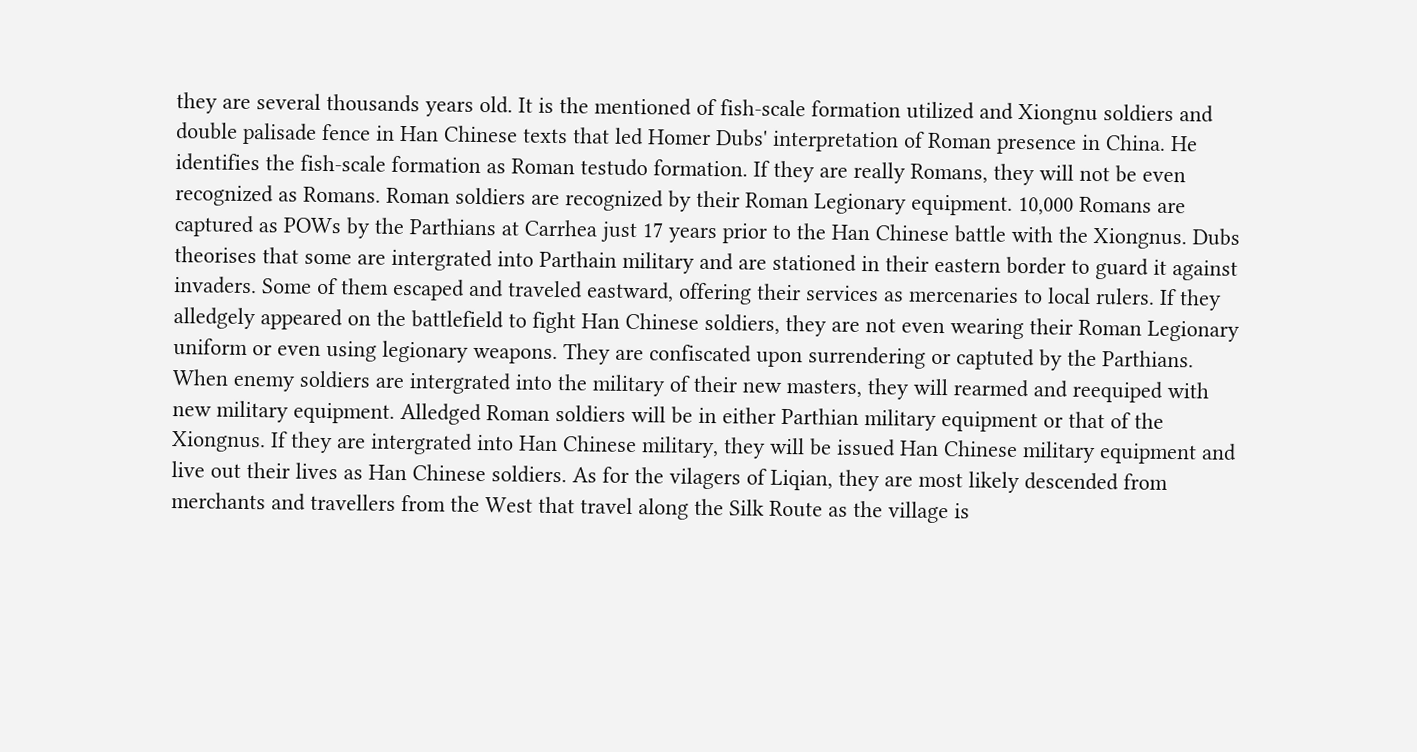they are several thousands years old. It is the mentioned of fish-scale formation utilized and Xiongnu soldiers and double palisade fence in Han Chinese texts that led Homer Dubs' interpretation of Roman presence in China. He identifies the fish-scale formation as Roman testudo formation. If they are really Romans, they will not be even recognized as Romans. Roman soldiers are recognized by their Roman Legionary equipment. 10,000 Romans are captured as POWs by the Parthians at Carrhea just 17 years prior to the Han Chinese battle with the Xiongnus. Dubs theorises that some are intergrated into Parthain military and are stationed in their eastern border to guard it against invaders. Some of them escaped and traveled eastward, offering their services as mercenaries to local rulers. If they alledgely appeared on the battlefield to fight Han Chinese soldiers, they are not even wearing their Roman Legionary uniform or even using legionary weapons. They are confiscated upon surrendering or captuted by the Parthians. When enemy soldiers are intergrated into the military of their new masters, they will rearmed and reequiped with new military equipment. Alledged Roman soldiers will be in either Parthian military equipment or that of the Xiongnus. If they are intergrated into Han Chinese military, they will be issued Han Chinese military equipment and live out their lives as Han Chinese soldiers. As for the vilagers of Liqian, they are most likely descended from merchants and travellers from the West that travel along the Silk Route as the village is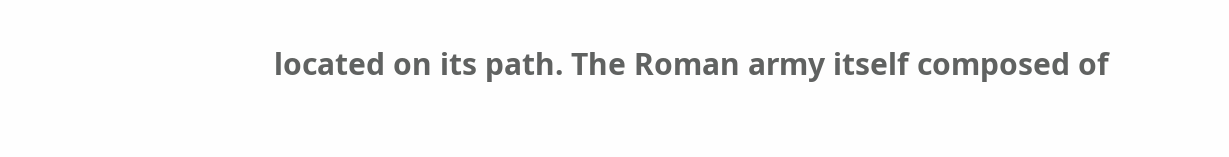located on its path. The Roman army itself composed of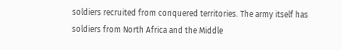soldiers recruited from conquered territories. The army itself has soldiers from North Africa and the Middle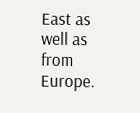East as well as from Europe.